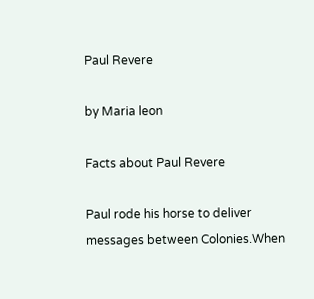Paul Revere

by Maria leon

Facts about Paul Revere

Paul rode his horse to deliver messages between Colonies.When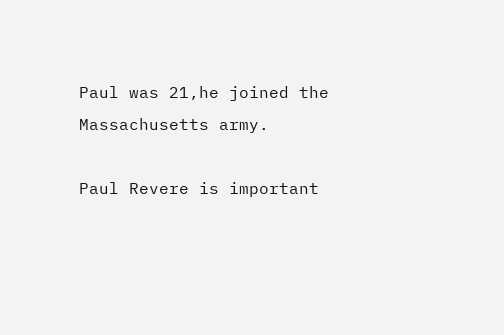Paul was 21,he joined the Massachusetts army.

Paul Revere is important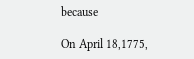because

On April 18,1775,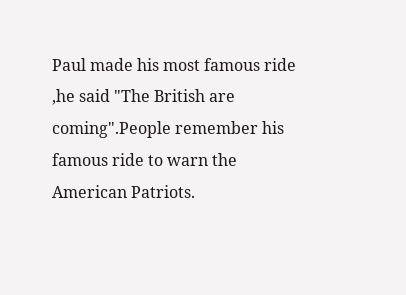Paul made his most famous ride ,he said "The British are coming".People remember his famous ride to warn the American Patriots.